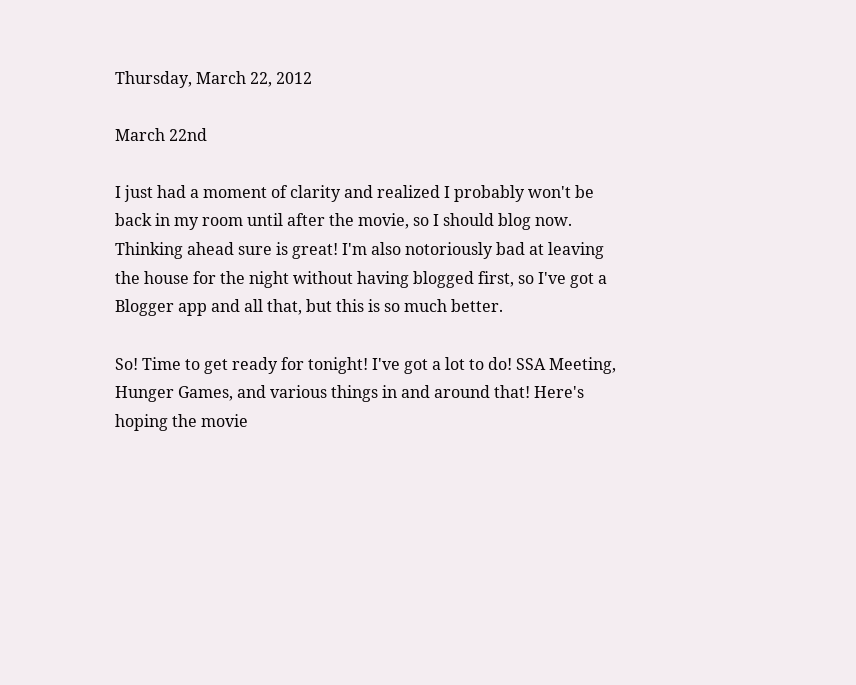Thursday, March 22, 2012

March 22nd

I just had a moment of clarity and realized I probably won't be back in my room until after the movie, so I should blog now. Thinking ahead sure is great! I'm also notoriously bad at leaving the house for the night without having blogged first, so I've got a Blogger app and all that, but this is so much better.

So! Time to get ready for tonight! I've got a lot to do! SSA Meeting, Hunger Games, and various things in and around that! Here's hoping the movie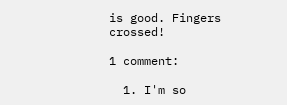is good. Fingers crossed!

1 comment:

  1. I'm so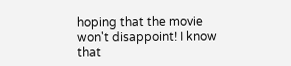hoping that the movie won't disappoint! I know that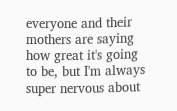everyone and their mothers are saying how great it's going to be, but I'm always super nervous about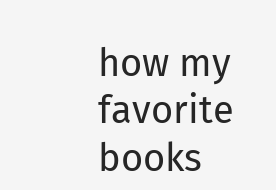how my favorite books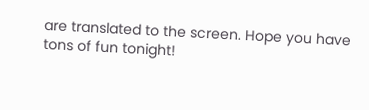are translated to the screen. Hope you have tons of fun tonight!